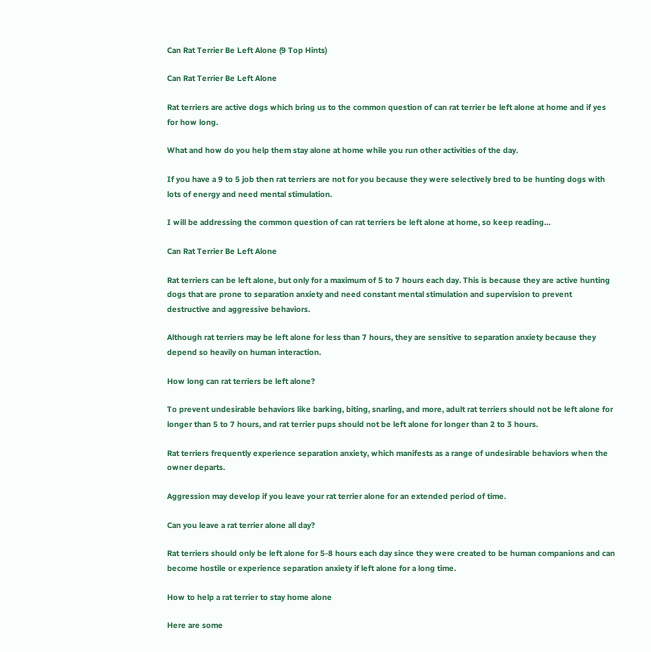Can Rat Terrier Be Left Alone (9 Top Hints)

Can Rat Terrier Be Left Alone

Rat terriers are active dogs which bring us to the common question of can rat terrier be left alone at home and if yes for how long.

What and how do you help them stay alone at home while you run other activities of the day.

If you have a 9 to 5 job then rat terriers are not for you because they were selectively bred to be hunting dogs with lots of energy and need mental stimulation.

I will be addressing the common question of can rat terriers be left alone at home, so keep reading…

Can Rat Terrier Be Left Alone

Rat terriers can be left alone, but only for a maximum of 5 to 7 hours each day. This is because they are active hunting dogs that are prone to separation anxiety and need constant mental stimulation and supervision to prevent destructive and aggressive behaviors.

Although rat terriers may be left alone for less than 7 hours, they are sensitive to separation anxiety because they depend so heavily on human interaction.

How long can rat terriers be left alone?

To prevent undesirable behaviors like barking, biting, snarling, and more, adult rat terriers should not be left alone for longer than 5 to 7 hours, and rat terrier pups should not be left alone for longer than 2 to 3 hours.

Rat terriers frequently experience separation anxiety, which manifests as a range of undesirable behaviors when the owner departs.

Aggression may develop if you leave your rat terrier alone for an extended period of time.

Can you leave a rat terrier alone all day?

Rat terriers should only be left alone for 5-8 hours each day since they were created to be human companions and can become hostile or experience separation anxiety if left alone for a long time.

How to help a rat terrier to stay home alone

Here are some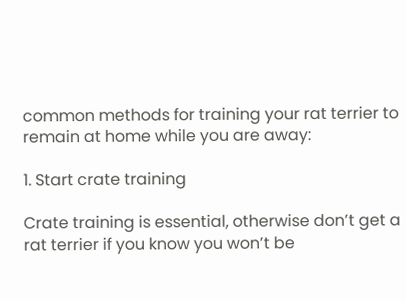common methods for training your rat terrier to remain at home while you are away:

1. Start crate training

Crate training is essential, otherwise don’t get a rat terrier if you know you won’t be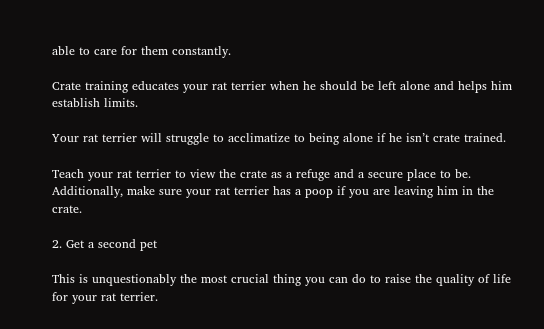able to care for them constantly.

Crate training educates your rat terrier when he should be left alone and helps him establish limits.

Your rat terrier will struggle to acclimatize to being alone if he isn’t crate trained.

Teach your rat terrier to view the crate as a refuge and a secure place to be. Additionally, make sure your rat terrier has a poop if you are leaving him in the crate.

2. Get a second pet

This is unquestionably the most crucial thing you can do to raise the quality of life for your rat terrier.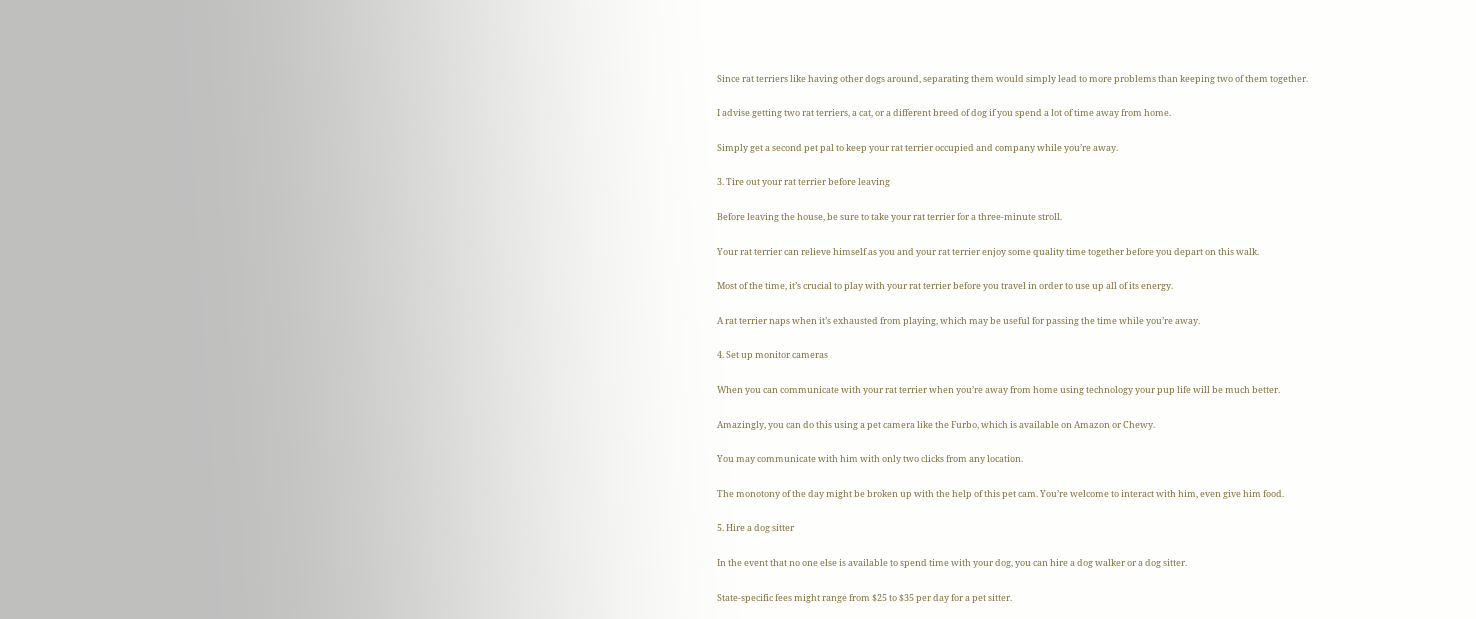Since rat terriers like having other dogs around, separating them would simply lead to more problems than keeping two of them together.

I advise getting two rat terriers, a cat, or a different breed of dog if you spend a lot of time away from home.

Simply get a second pet pal to keep your rat terrier occupied and company while you’re away.

3. Tire out your rat terrier before leaving

Before leaving the house, be sure to take your rat terrier for a three-minute stroll.

Your rat terrier can relieve himself as you and your rat terrier enjoy some quality time together before you depart on this walk.

Most of the time, it’s crucial to play with your rat terrier before you travel in order to use up all of its energy.

A rat terrier naps when it’s exhausted from playing, which may be useful for passing the time while you’re away.

4. Set up monitor cameras

When you can communicate with your rat terrier when you’re away from home using technology your pup life will be much better.

Amazingly, you can do this using a pet camera like the Furbo, which is available on Amazon or Chewy.

You may communicate with him with only two clicks from any location.

The monotony of the day might be broken up with the help of this pet cam. You’re welcome to interact with him, even give him food.

5. Hire a dog sitter

In the event that no one else is available to spend time with your dog, you can hire a dog walker or a dog sitter.

State-specific fees might range from $25 to $35 per day for a pet sitter.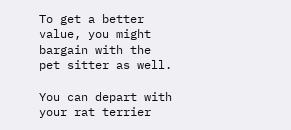To get a better value, you might bargain with the pet sitter as well.

You can depart with your rat terrier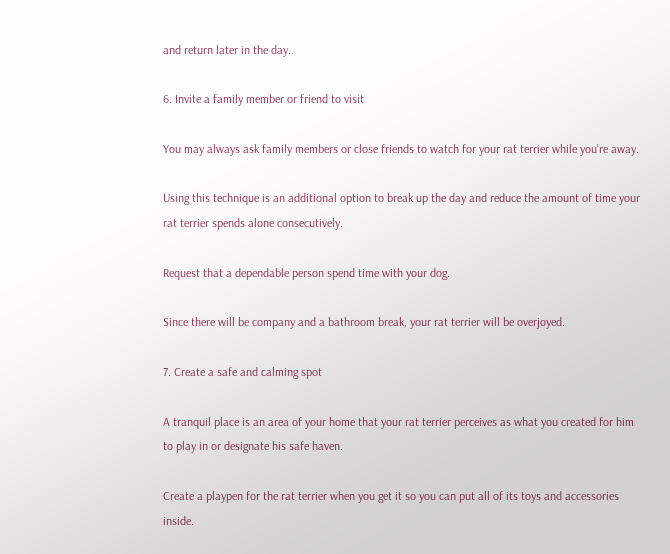and return later in the day.

6. Invite a family member or friend to visit

You may always ask family members or close friends to watch for your rat terrier while you’re away.

Using this technique is an additional option to break up the day and reduce the amount of time your rat terrier spends alone consecutively.

Request that a dependable person spend time with your dog.

Since there will be company and a bathroom break, your rat terrier will be overjoyed.

7. Create a safe and calming spot

A tranquil place is an area of your home that your rat terrier perceives as what you created for him to play in or designate his safe haven.

Create a playpen for the rat terrier when you get it so you can put all of its toys and accessories inside.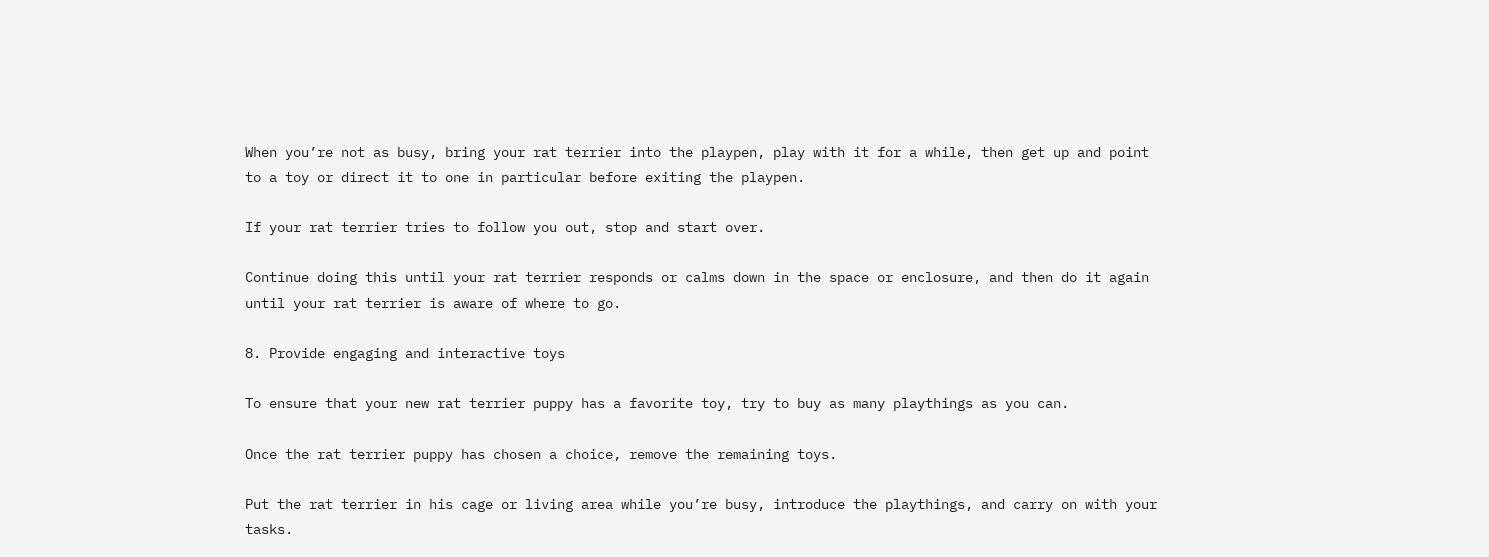When you’re not as busy, bring your rat terrier into the playpen, play with it for a while, then get up and point to a toy or direct it to one in particular before exiting the playpen.

If your rat terrier tries to follow you out, stop and start over.

Continue doing this until your rat terrier responds or calms down in the space or enclosure, and then do it again until your rat terrier is aware of where to go.

8. Provide engaging and interactive toys

To ensure that your new rat terrier puppy has a favorite toy, try to buy as many playthings as you can.

Once the rat terrier puppy has chosen a choice, remove the remaining toys.

Put the rat terrier in his cage or living area while you’re busy, introduce the playthings, and carry on with your tasks.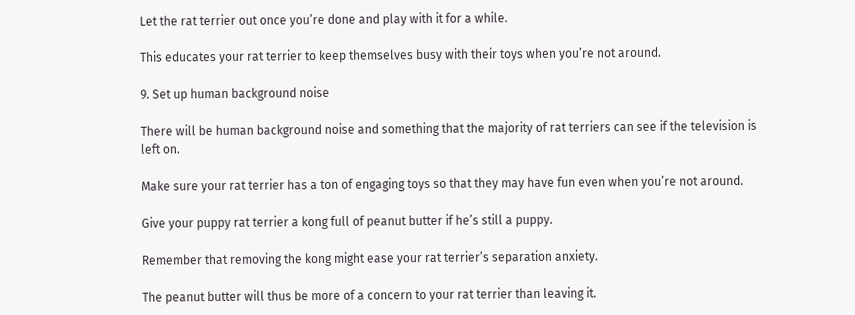Let the rat terrier out once you’re done and play with it for a while.

This educates your rat terrier to keep themselves busy with their toys when you’re not around.

9. Set up human background noise

There will be human background noise and something that the majority of rat terriers can see if the television is left on.

Make sure your rat terrier has a ton of engaging toys so that they may have fun even when you’re not around.

Give your puppy rat terrier a kong full of peanut butter if he’s still a puppy.

Remember that removing the kong might ease your rat terrier’s separation anxiety.

The peanut butter will thus be more of a concern to your rat terrier than leaving it.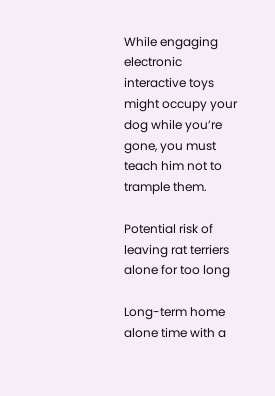While engaging electronic interactive toys might occupy your dog while you’re gone, you must teach him not to trample them.

Potential risk of leaving rat terriers alone for too long

Long-term home alone time with a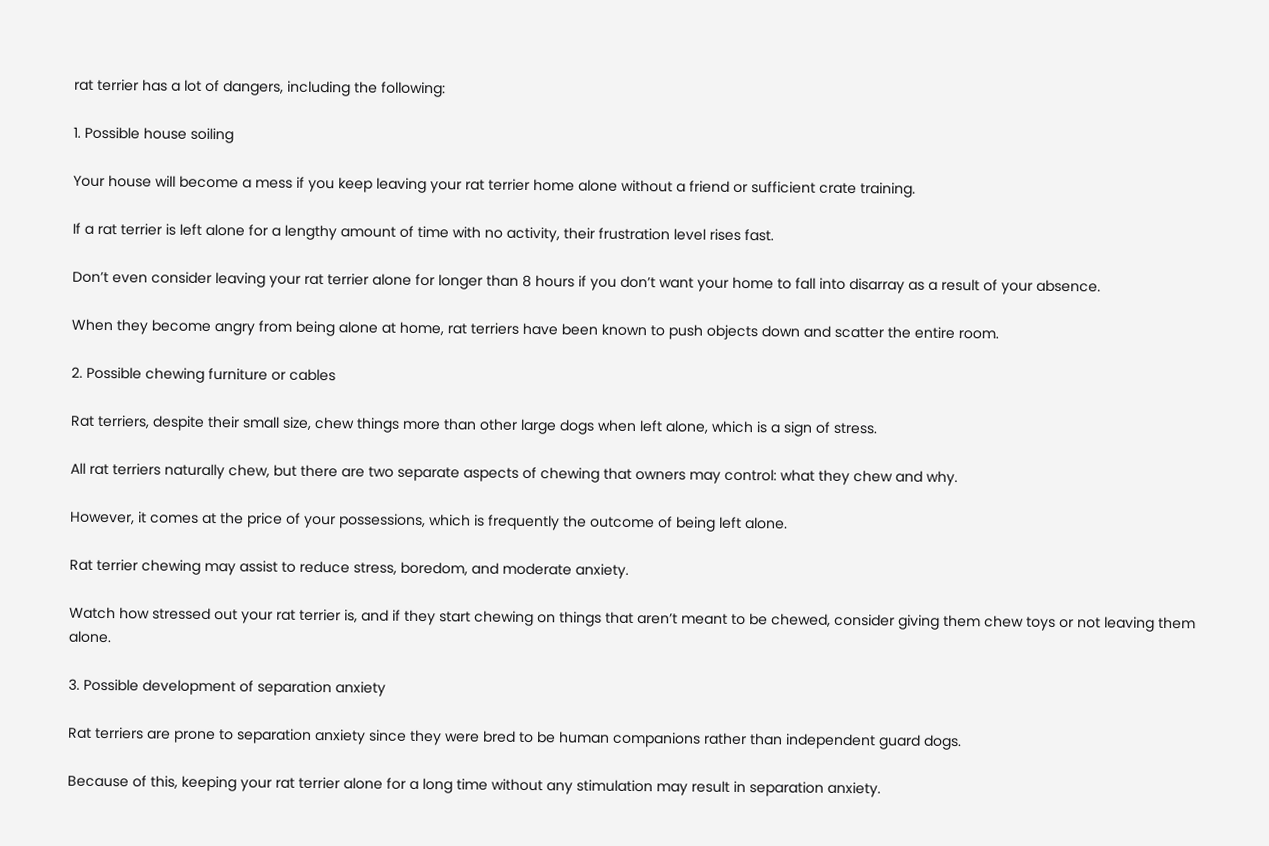rat terrier has a lot of dangers, including the following:

1. Possible house soiling

Your house will become a mess if you keep leaving your rat terrier home alone without a friend or sufficient crate training.

If a rat terrier is left alone for a lengthy amount of time with no activity, their frustration level rises fast.

Don’t even consider leaving your rat terrier alone for longer than 8 hours if you don’t want your home to fall into disarray as a result of your absence.

When they become angry from being alone at home, rat terriers have been known to push objects down and scatter the entire room.

2. Possible chewing furniture or cables

Rat terriers, despite their small size, chew things more than other large dogs when left alone, which is a sign of stress.

All rat terriers naturally chew, but there are two separate aspects of chewing that owners may control: what they chew and why.

However, it comes at the price of your possessions, which is frequently the outcome of being left alone.

Rat terrier chewing may assist to reduce stress, boredom, and moderate anxiety.

Watch how stressed out your rat terrier is, and if they start chewing on things that aren’t meant to be chewed, consider giving them chew toys or not leaving them alone.

3. Possible development of separation anxiety

Rat terriers are prone to separation anxiety since they were bred to be human companions rather than independent guard dogs.

Because of this, keeping your rat terrier alone for a long time without any stimulation may result in separation anxiety.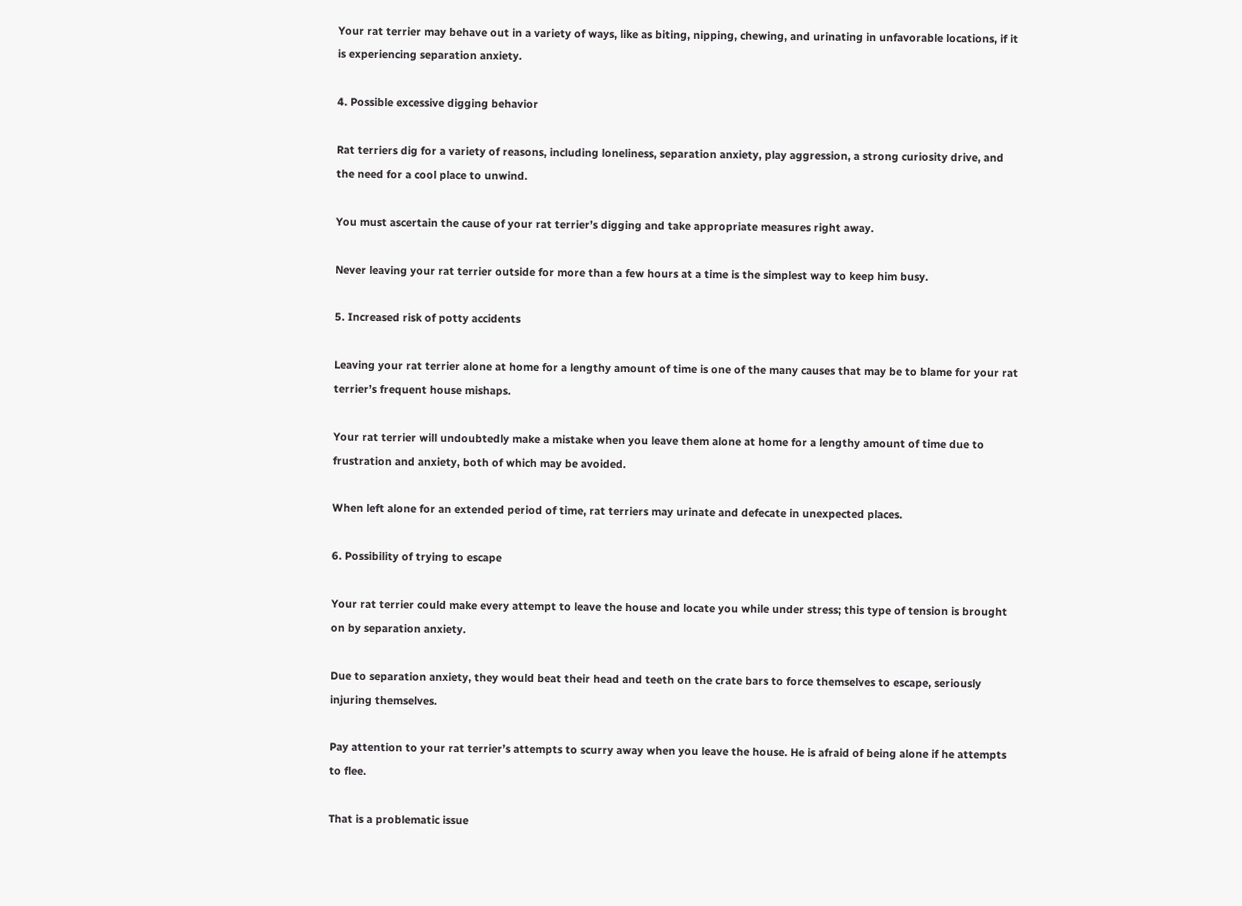Your rat terrier may behave out in a variety of ways, like as biting, nipping, chewing, and urinating in unfavorable locations, if it is experiencing separation anxiety.

4. Possible excessive digging behavior

Rat terriers dig for a variety of reasons, including loneliness, separation anxiety, play aggression, a strong curiosity drive, and the need for a cool place to unwind.

You must ascertain the cause of your rat terrier’s digging and take appropriate measures right away.

Never leaving your rat terrier outside for more than a few hours at a time is the simplest way to keep him busy.

5. Increased risk of potty accidents

Leaving your rat terrier alone at home for a lengthy amount of time is one of the many causes that may be to blame for your rat terrier’s frequent house mishaps.

Your rat terrier will undoubtedly make a mistake when you leave them alone at home for a lengthy amount of time due to frustration and anxiety, both of which may be avoided.

When left alone for an extended period of time, rat terriers may urinate and defecate in unexpected places.

6. Possibility of trying to escape

Your rat terrier could make every attempt to leave the house and locate you while under stress; this type of tension is brought on by separation anxiety.

Due to separation anxiety, they would beat their head and teeth on the crate bars to force themselves to escape, seriously injuring themselves.

Pay attention to your rat terrier’s attempts to scurry away when you leave the house. He is afraid of being alone if he attempts to flee.

That is a problematic issue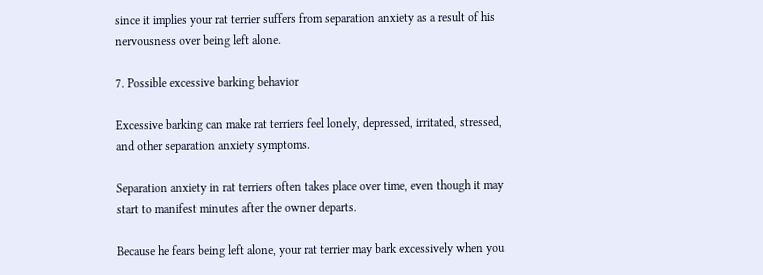since it implies your rat terrier suffers from separation anxiety as a result of his nervousness over being left alone.

7. Possible excessive barking behavior

Excessive barking can make rat terriers feel lonely, depressed, irritated, stressed, and other separation anxiety symptoms.

Separation anxiety in rat terriers often takes place over time, even though it may start to manifest minutes after the owner departs.

Because he fears being left alone, your rat terrier may bark excessively when you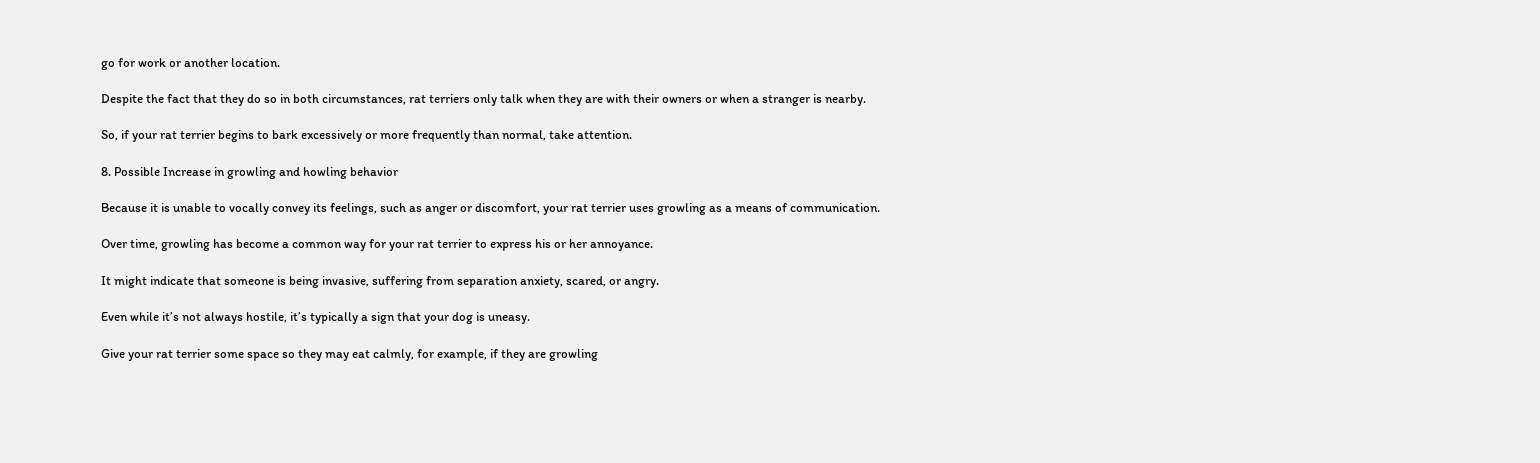go for work or another location.

Despite the fact that they do so in both circumstances, rat terriers only talk when they are with their owners or when a stranger is nearby.

So, if your rat terrier begins to bark excessively or more frequently than normal, take attention.

8. Possible Increase in growling and howling behavior

Because it is unable to vocally convey its feelings, such as anger or discomfort, your rat terrier uses growling as a means of communication.

Over time, growling has become a common way for your rat terrier to express his or her annoyance.

It might indicate that someone is being invasive, suffering from separation anxiety, scared, or angry.

Even while it’s not always hostile, it’s typically a sign that your dog is uneasy.

Give your rat terrier some space so they may eat calmly, for example, if they are growling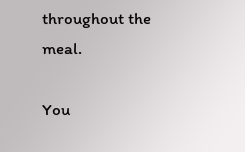throughout the meal.

You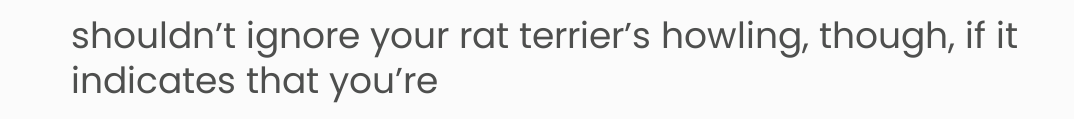shouldn’t ignore your rat terrier’s howling, though, if it indicates that you’re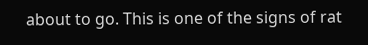about to go. This is one of the signs of rat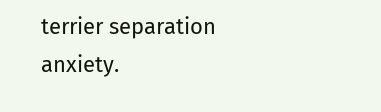terrier separation anxiety.